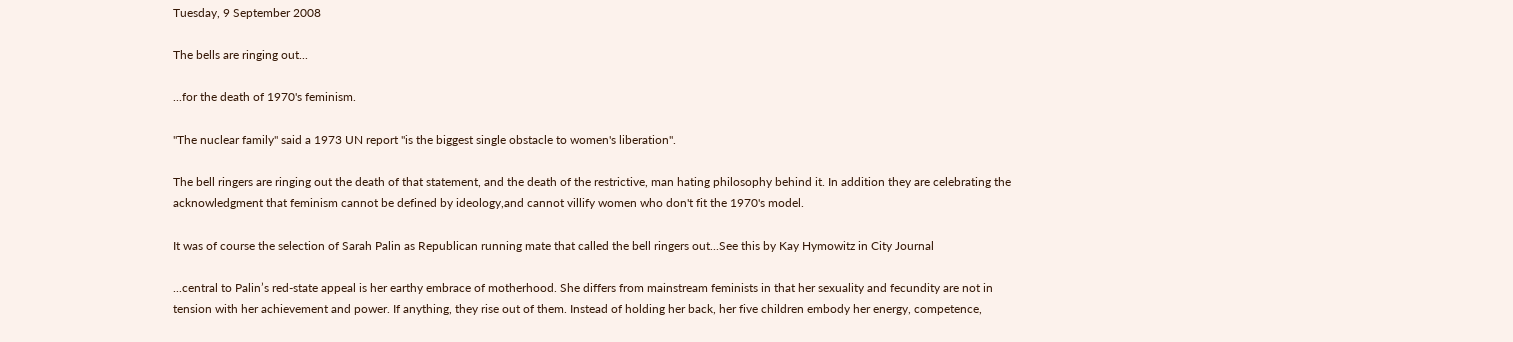Tuesday, 9 September 2008

The bells are ringing out...

...for the death of 1970's feminism.

"The nuclear family" said a 1973 UN report "is the biggest single obstacle to women's liberation".

The bell ringers are ringing out the death of that statement, and the death of the restrictive, man hating philosophy behind it. In addition they are celebrating the acknowledgment that feminism cannot be defined by ideology,and cannot villify women who don't fit the 1970's model.

It was of course the selection of Sarah Palin as Republican running mate that called the bell ringers out...See this by Kay Hymowitz in City Journal

...central to Palin’s red-state appeal is her earthy embrace of motherhood. She differs from mainstream feminists in that her sexuality and fecundity are not in tension with her achievement and power. If anything, they rise out of them. Instead of holding her back, her five children embody her energy, competence,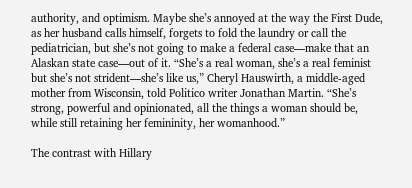authority, and optimism. Maybe she’s annoyed at the way the First Dude, as her husband calls himself, forgets to fold the laundry or call the pediatrician, but she’s not going to make a federal case—make that an Alaskan state case—out of it. “She’s a real woman, she’s a real feminist but she’s not strident—she’s like us,” Cheryl Hauswirth, a middle-aged mother from Wisconsin, told Politico writer Jonathan Martin. “She’s strong, powerful and opinionated, all the things a woman should be, while still retaining her femininity, her womanhood.”

The contrast with Hillary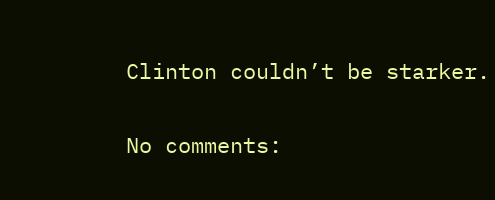Clinton couldn’t be starker.

No comments: